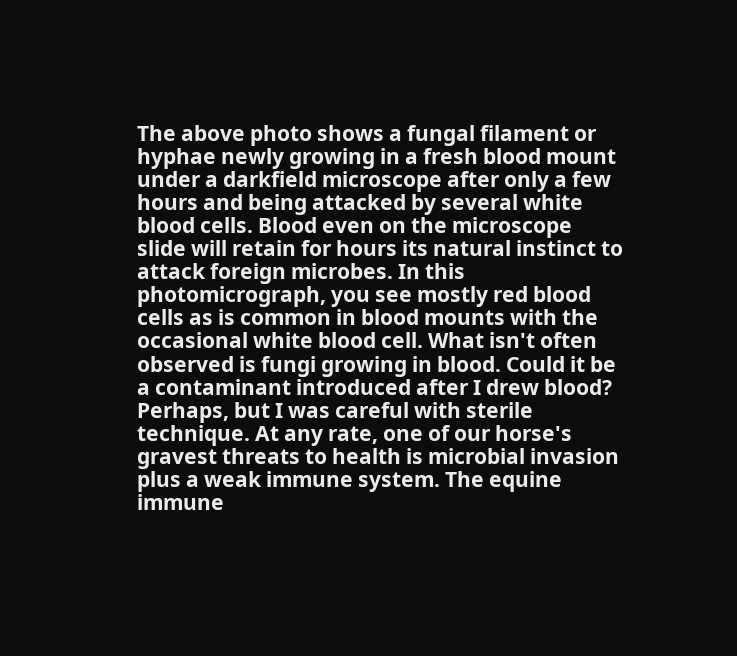The above photo shows a fungal filament or hyphae newly growing in a fresh blood mount under a darkfield microscope after only a few hours and being attacked by several white blood cells. Blood even on the microscope slide will retain for hours its natural instinct to attack foreign microbes. In this photomicrograph, you see mostly red blood cells as is common in blood mounts with the occasional white blood cell. What isn't often observed is fungi growing in blood. Could it be a contaminant introduced after I drew blood? Perhaps, but I was careful with sterile technique. At any rate, one of our horse's gravest threats to health is microbial invasion plus a weak immune system. The equine immune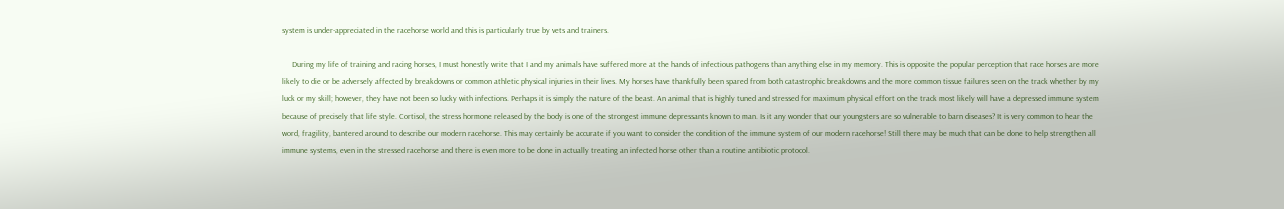system is under-appreciated in the racehorse world and this is particularly true by vets and trainers.

     During my life of training and racing horses, I must honestly write that I and my animals have suffered more at the hands of infectious pathogens than anything else in my memory. This is opposite the popular perception that race horses are more likely to die or be adversely affected by breakdowns or common athletic physical injuries in their lives. My horses have thankfully been spared from both catastrophic breakdowns and the more common tissue failures seen on the track whether by my luck or my skill; however, they have not been so lucky with infections. Perhaps it is simply the nature of the beast. An animal that is highly tuned and stressed for maximum physical effort on the track most likely will have a depressed immune system because of precisely that life style. Cortisol, the stress hormone released by the body is one of the strongest immune depressants known to man. Is it any wonder that our youngsters are so vulnerable to barn diseases? It is very common to hear the word, fragility, bantered around to describe our modern racehorse. This may certainly be accurate if you want to consider the condition of the immune system of our modern racehorse! Still there may be much that can be done to help strengthen all immune systems, even in the stressed racehorse and there is even more to be done in actually treating an infected horse other than a routine antibiotic protocol.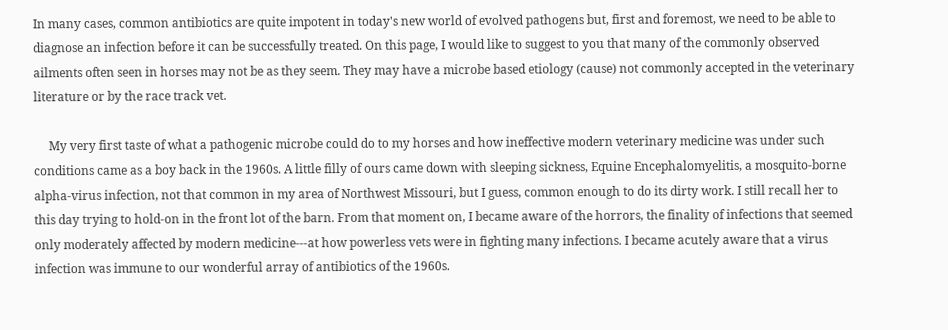In many cases, common antibiotics are quite impotent in today's new world of evolved pathogens but, first and foremost, we need to be able to diagnose an infection before it can be successfully treated. On this page, I would like to suggest to you that many of the commonly observed ailments often seen in horses may not be as they seem. They may have a microbe based etiology (cause) not commonly accepted in the veterinary literature or by the race track vet.

     My very first taste of what a pathogenic microbe could do to my horses and how ineffective modern veterinary medicine was under such conditions came as a boy back in the 1960s. A little filly of ours came down with sleeping sickness, Equine Encephalomyelitis, a mosquito-borne alpha-virus infection, not that common in my area of Northwest Missouri, but I guess, common enough to do its dirty work. I still recall her to this day trying to hold-on in the front lot of the barn. From that moment on, I became aware of the horrors, the finality of infections that seemed only moderately affected by modern medicine---at how powerless vets were in fighting many infections. I became acutely aware that a virus infection was immune to our wonderful array of antibiotics of the 1960s.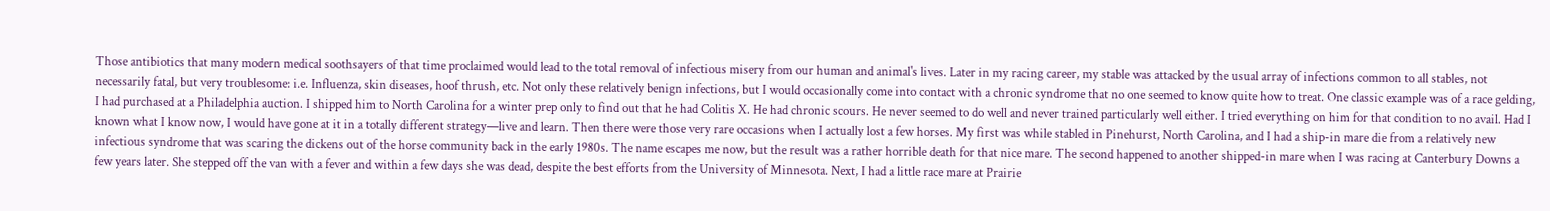Those antibiotics that many modern medical soothsayers of that time proclaimed would lead to the total removal of infectious misery from our human and animal's lives. Later in my racing career, my stable was attacked by the usual array of infections common to all stables, not necessarily fatal, but very troublesome: i.e. Influenza, skin diseases, hoof thrush, etc. Not only these relatively benign infections, but I would occasionally come into contact with a chronic syndrome that no one seemed to know quite how to treat. One classic example was of a race gelding, I had purchased at a Philadelphia auction. I shipped him to North Carolina for a winter prep only to find out that he had Colitis X. He had chronic scours. He never seemed to do well and never trained particularly well either. I tried everything on him for that condition to no avail. Had I known what I know now, I would have gone at it in a totally different strategy—live and learn. Then there were those very rare occasions when I actually lost a few horses. My first was while stabled in Pinehurst, North Carolina, and I had a ship-in mare die from a relatively new infectious syndrome that was scaring the dickens out of the horse community back in the early 1980s. The name escapes me now, but the result was a rather horrible death for that nice mare. The second happened to another shipped-in mare when I was racing at Canterbury Downs a few years later. She stepped off the van with a fever and within a few days she was dead, despite the best efforts from the University of Minnesota. Next, I had a little race mare at Prairie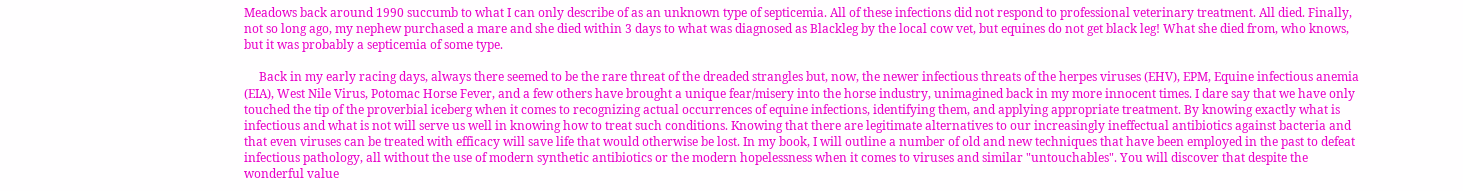Meadows back around 1990 succumb to what I can only describe of as an unknown type of septicemia. All of these infections did not respond to professional veterinary treatment. All died. Finally, not so long ago, my nephew purchased a mare and she died within 3 days to what was diagnosed as Blackleg by the local cow vet, but equines do not get black leg! What she died from, who knows, but it was probably a septicemia of some type.

     Back in my early racing days, always there seemed to be the rare threat of the dreaded strangles but, now, the newer infectious threats of the herpes viruses (EHV), EPM, Equine infectious anemia (EIA), West Nile Virus, Potomac Horse Fever, and a few others have brought a unique fear/misery into the horse industry, unimagined back in my more innocent times. I dare say that we have only touched the tip of the proverbial iceberg when it comes to recognizing actual occurrences of equine infections, identifying them, and applying appropriate treatment. By knowing exactly what is infectious and what is not will serve us well in knowing how to treat such conditions. Knowing that there are legitimate alternatives to our increasingly ineffectual antibiotics against bacteria and that even viruses can be treated with efficacy will save life that would otherwise be lost. In my book, I will outline a number of old and new techniques that have been employed in the past to defeat infectious pathology, all without the use of modern synthetic antibiotics or the modern hopelessness when it comes to viruses and similar "untouchables". You will discover that despite the wonderful value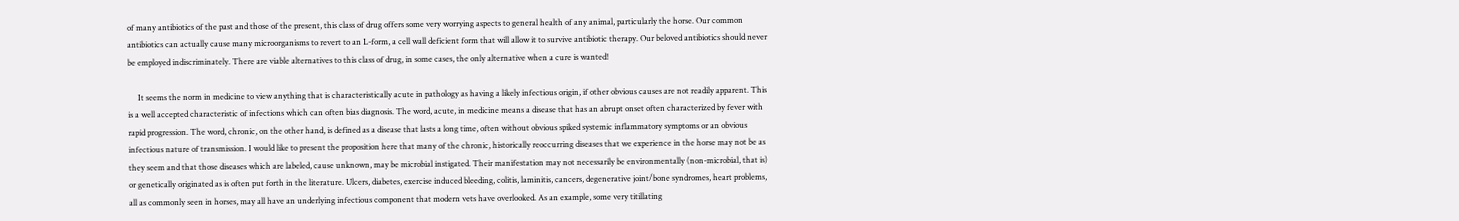of many antibiotics of the past and those of the present, this class of drug offers some very worrying aspects to general health of any animal, particularly the horse. Our common antibiotics can actually cause many microorganisms to revert to an L-form, a cell wall deficient form that will allow it to survive antibiotic therapy. Our beloved antibiotics should never be employed indiscriminately. There are viable alternatives to this class of drug, in some cases, the only alternative when a cure is wanted!

     It seems the norm in medicine to view anything that is characteristically acute in pathology as having a likely infectious origin, if other obvious causes are not readily apparent. This is a well accepted characteristic of infections which can often bias diagnosis. The word, acute, in medicine means a disease that has an abrupt onset often characterized by fever with rapid progression. The word, chronic, on the other hand, is defined as a disease that lasts a long time, often without obvious spiked systemic inflammatory symptoms or an obvious infectious nature of transmission. I would like to present the proposition here that many of the chronic, historically reoccurring diseases that we experience in the horse may not be as they seem and that those diseases which are labeled, cause unknown, may be microbial instigated. Their manifestation may not necessarily be environmentally (non-microbial, that is) or genetically originated as is often put forth in the literature. Ulcers, diabetes, exercise induced bleeding, colitis, laminitis, cancers, degenerative joint/bone syndromes, heart problems, all as commonly seen in horses, may all have an underlying infectious component that modern vets have overlooked. As an example, some very titillating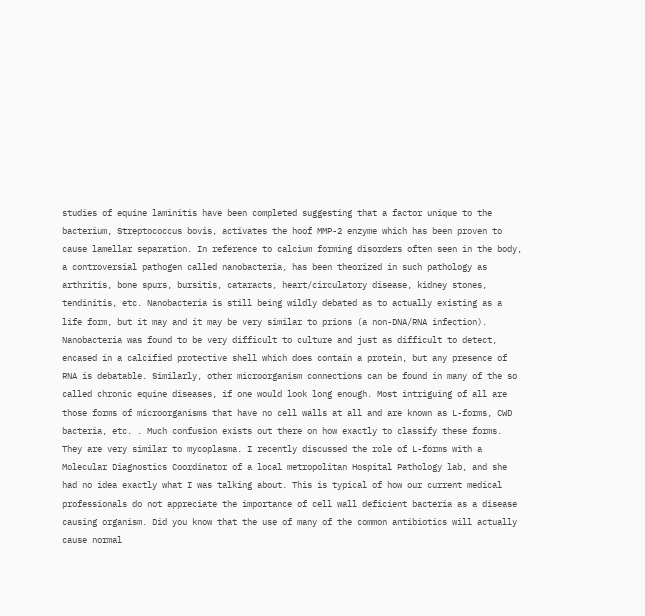studies of equine laminitis have been completed suggesting that a factor unique to the bacterium, Streptococcus bovis, activates the hoof MMP-2 enzyme which has been proven to cause lamellar separation. In reference to calcium forming disorders often seen in the body, a controversial pathogen called nanobacteria, has been theorized in such pathology as arthritis, bone spurs, bursitis, cataracts, heart/circulatory disease, kidney stones, tendinitis, etc. Nanobacteria is still being wildly debated as to actually existing as a life form, but it may and it may be very similar to prions (a non-DNA/RNA infection). Nanobacteria was found to be very difficult to culture and just as difficult to detect, encased in a calcified protective shell which does contain a protein, but any presence of RNA is debatable. Similarly, other microorganism connections can be found in many of the so called chronic equine diseases, if one would look long enough. Most intriguing of all are those forms of microorganisms that have no cell walls at all and are known as L-forms, CWD bacteria, etc. . Much confusion exists out there on how exactly to classify these forms. They are very similar to mycoplasma. I recently discussed the role of L-forms with a Molecular Diagnostics Coordinator of a local metropolitan Hospital Pathology lab, and she had no idea exactly what I was talking about. This is typical of how our current medical professionals do not appreciate the importance of cell wall deficient bacteria as a disease causing organism. Did you know that the use of many of the common antibiotics will actually cause normal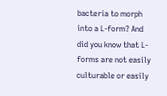bacteria to morph into a L-form? And did you know that L-forms are not easily culturable or easily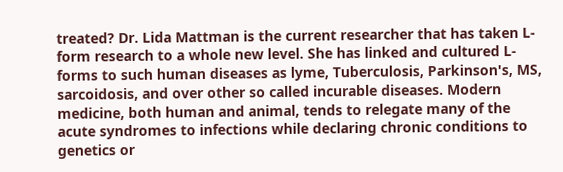treated? Dr. Lida Mattman is the current researcher that has taken L-form research to a whole new level. She has linked and cultured L-forms to such human diseases as lyme, Tuberculosis, Parkinson's, MS, sarcoidosis, and over other so called incurable diseases. Modern medicine, both human and animal, tends to relegate many of the acute syndromes to infections while declaring chronic conditions to genetics or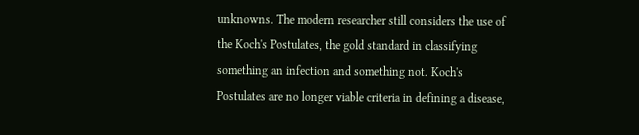unknowns. The modern researcher still considers the use of the Koch's Postulates, the gold standard in classifying something an infection and something not. Koch's Postulates are no longer viable criteria in defining a disease,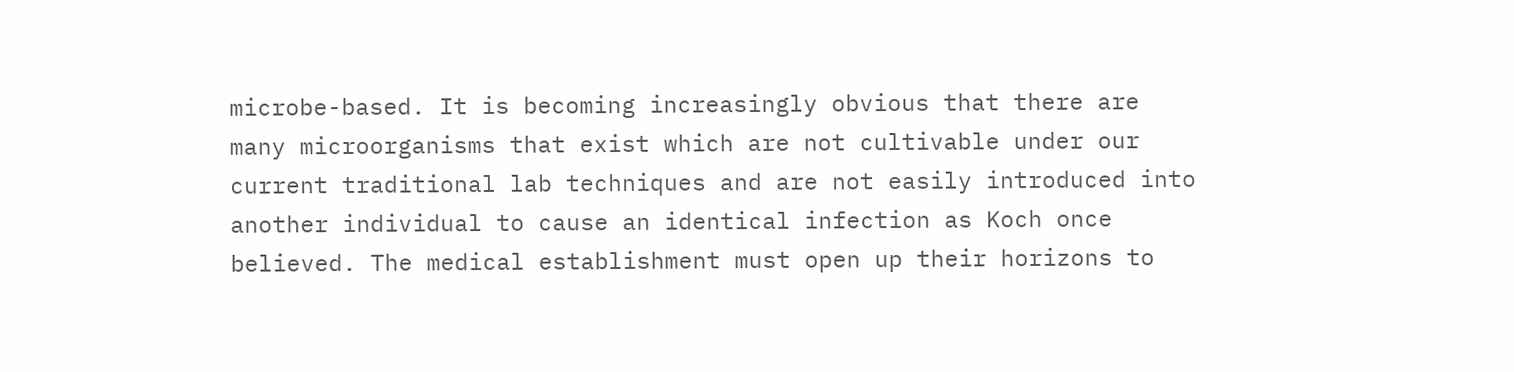microbe-based. It is becoming increasingly obvious that there are many microorganisms that exist which are not cultivable under our current traditional lab techniques and are not easily introduced into another individual to cause an identical infection as Koch once believed. The medical establishment must open up their horizons to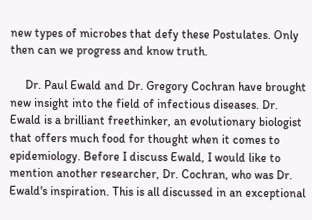new types of microbes that defy these Postulates. Only then can we progress and know truth.

     Dr. Paul Ewald and Dr. Gregory Cochran have brought new insight into the field of infectious diseases. Dr. Ewald is a brilliant freethinker, an evolutionary biologist that offers much food for thought when it comes to epidemiology. Before I discuss Ewald, I would like to mention another researcher, Dr. Cochran, who was Dr. Ewald's inspiration. This is all discussed in an exceptional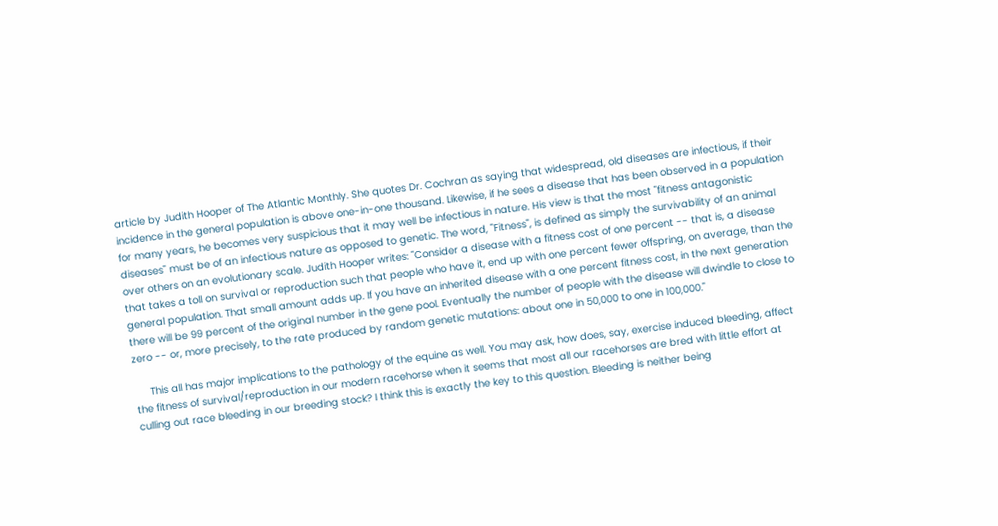article by Judith Hooper of The Atlantic Monthly. She quotes Dr. Cochran as saying that widespread, old diseases are infectious, if their incidence in the general population is above one-in-one thousand. Likewise, if he sees a disease that has been observed in a population for many years, he becomes very suspicious that it may well be infectious in nature. His view is that the most "fitness antagonistic diseases" must be of an infectious nature as opposed to genetic. The word, "Fitness", is defined as simply the survivability of an animal over others on an evolutionary scale. Judith Hooper writes: "Consider a disease with a fitness cost of one percent -- that is, a disease that takes a toll on survival or reproduction such that people who have it, end up with one percent fewer offspring, on average, than the general population. That small amount adds up. If you have an inherited disease with a one percent fitness cost, in the next generation there will be 99 percent of the original number in the gene pool. Eventually the number of people with the disease will dwindle to close to zero -- or, more precisely, to the rate produced by random genetic mutations: about one in 50,000 to one in 100,000."

     This all has major implications to the pathology of the equine as well. You may ask, how does, say, exercise induced bleeding, affect the fitness of survival/reproduction in our modern racehorse when it seems that most all our racehorses are bred with little effort at culling out race bleeding in our breeding stock? I think this is exactly the key to this question. Bleeding is neither being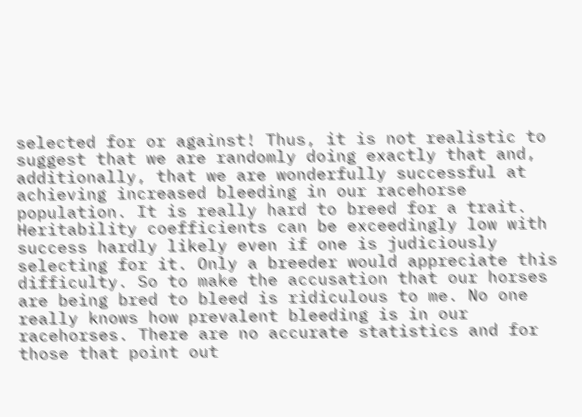selected for or against! Thus, it is not realistic to suggest that we are randomly doing exactly that and, additionally, that we are wonderfully successful at achieving increased bleeding in our racehorse population. It is really hard to breed for a trait. Heritability coefficients can be exceedingly low with success hardly likely even if one is judiciously selecting for it. Only a breeder would appreciate this difficulty. So to make the accusation that our horses are being bred to bleed is ridiculous to me. No one really knows how prevalent bleeding is in our racehorses. There are no accurate statistics and for those that point out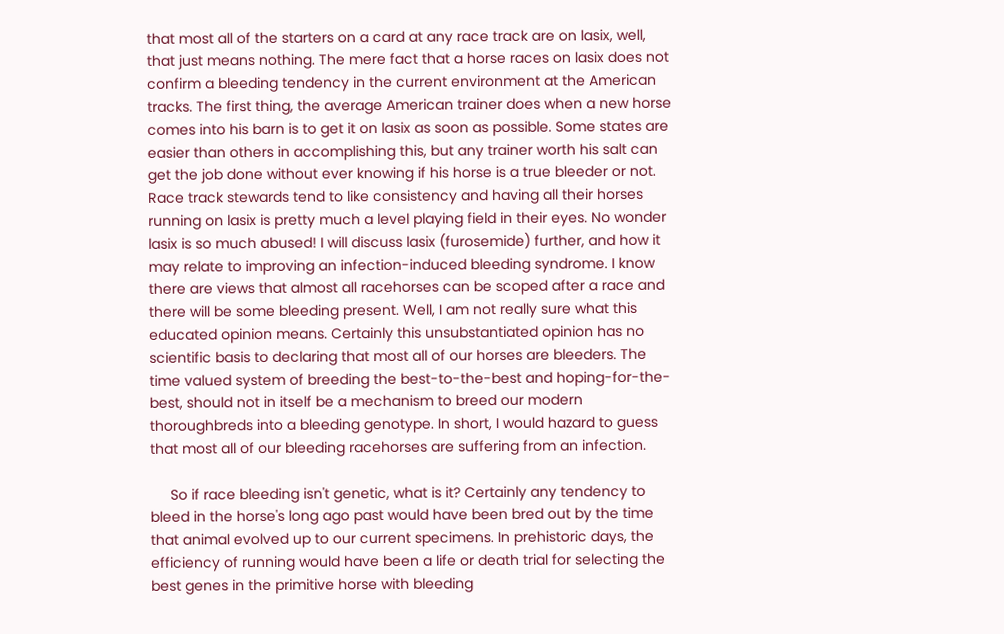that most all of the starters on a card at any race track are on lasix, well, that just means nothing. The mere fact that a horse races on lasix does not confirm a bleeding tendency in the current environment at the American tracks. The first thing, the average American trainer does when a new horse comes into his barn is to get it on lasix as soon as possible. Some states are easier than others in accomplishing this, but any trainer worth his salt can get the job done without ever knowing if his horse is a true bleeder or not. Race track stewards tend to like consistency and having all their horses running on lasix is pretty much a level playing field in their eyes. No wonder lasix is so much abused! I will discuss lasix (furosemide) further, and how it may relate to improving an infection-induced bleeding syndrome. I know there are views that almost all racehorses can be scoped after a race and there will be some bleeding present. Well, I am not really sure what this educated opinion means. Certainly this unsubstantiated opinion has no scientific basis to declaring that most all of our horses are bleeders. The time valued system of breeding the best-to-the-best and hoping-for-the-best, should not in itself be a mechanism to breed our modern thoroughbreds into a bleeding genotype. In short, I would hazard to guess that most all of our bleeding racehorses are suffering from an infection.

     So if race bleeding isn't genetic, what is it? Certainly any tendency to bleed in the horse's long ago past would have been bred out by the time that animal evolved up to our current specimens. In prehistoric days, the efficiency of running would have been a life or death trial for selecting the best genes in the primitive horse with bleeding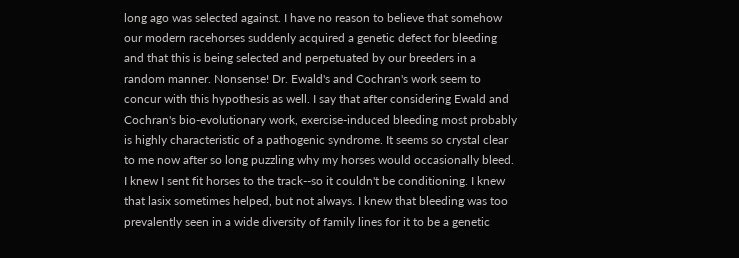long ago was selected against. I have no reason to believe that somehow our modern racehorses suddenly acquired a genetic defect for bleeding and that this is being selected and perpetuated by our breeders in a random manner. Nonsense! Dr. Ewald's and Cochran's work seem to concur with this hypothesis as well. I say that after considering Ewald and Cochran's bio-evolutionary work, exercise-induced bleeding most probably is highly characteristic of a pathogenic syndrome. It seems so crystal clear to me now after so long puzzling why my horses would occasionally bleed. I knew I sent fit horses to the track--so it couldn't be conditioning. I knew that lasix sometimes helped, but not always. I knew that bleeding was too prevalently seen in a wide diversity of family lines for it to be a genetic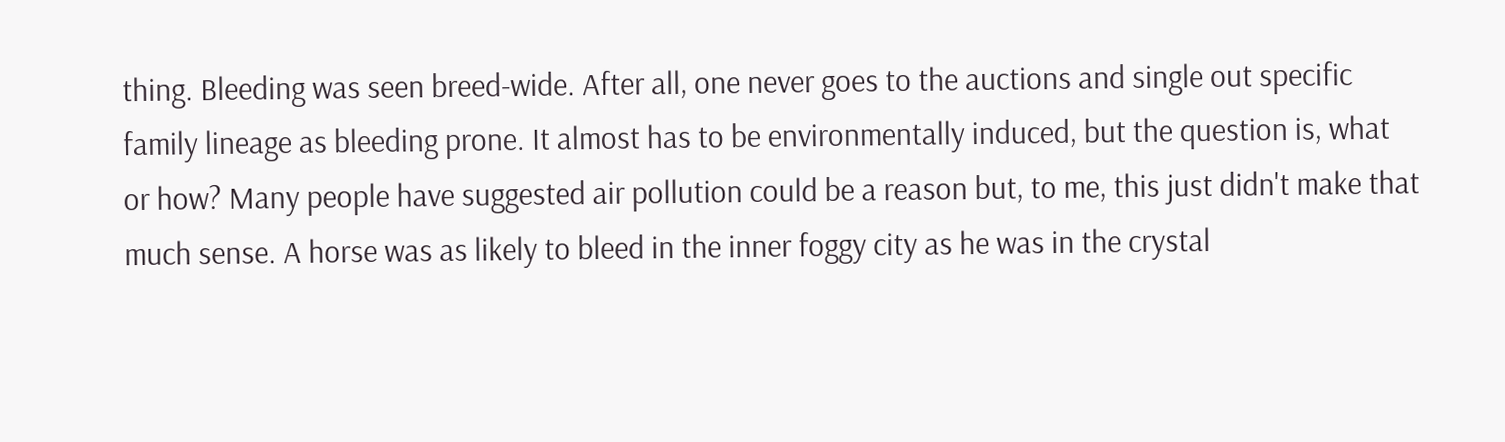thing. Bleeding was seen breed-wide. After all, one never goes to the auctions and single out specific family lineage as bleeding prone. It almost has to be environmentally induced, but the question is, what or how? Many people have suggested air pollution could be a reason but, to me, this just didn't make that much sense. A horse was as likely to bleed in the inner foggy city as he was in the crystal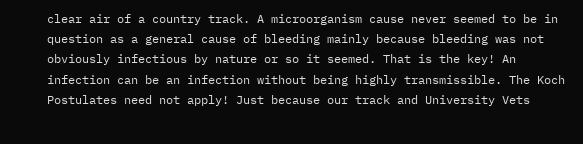clear air of a country track. A microorganism cause never seemed to be in question as a general cause of bleeding mainly because bleeding was not obviously infectious by nature or so it seemed. That is the key! An infection can be an infection without being highly transmissible. The Koch Postulates need not apply! Just because our track and University Vets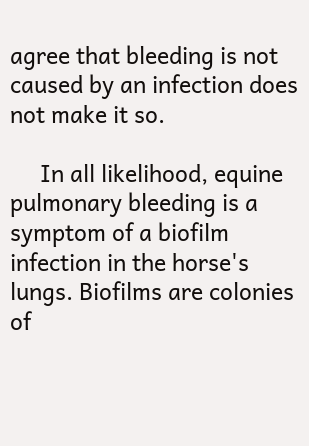agree that bleeding is not caused by an infection does not make it so.

     In all likelihood, equine pulmonary bleeding is a symptom of a biofilm infection in the horse's lungs. Biofilms are colonies of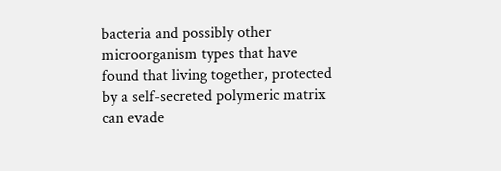bacteria and possibly other microorganism types that have found that living together, protected by a self-secreted polymeric matrix can evade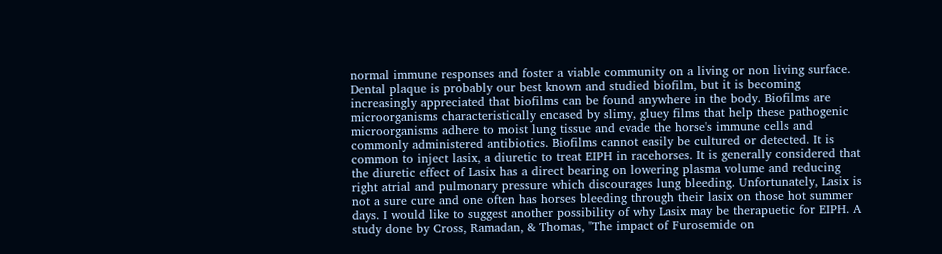normal immune responses and foster a viable community on a living or non living surface. Dental plaque is probably our best known and studied biofilm, but it is becoming increasingly appreciated that biofilms can be found anywhere in the body. Biofilms are microorganisms characteristically encased by slimy, gluey films that help these pathogenic microorganisms adhere to moist lung tissue and evade the horse's immune cells and commonly administered antibiotics. Biofilms cannot easily be cultured or detected. It is common to inject lasix, a diuretic to treat EIPH in racehorses. It is generally considered that the diuretic effect of Lasix has a direct bearing on lowering plasma volume and reducing right atrial and pulmonary pressure which discourages lung bleeding. Unfortunately, Lasix is not a sure cure and one often has horses bleeding through their lasix on those hot summer days. I would like to suggest another possibility of why Lasix may be therapuetic for EIPH. A study done by Cross, Ramadan, & Thomas, "The impact of Furosemide on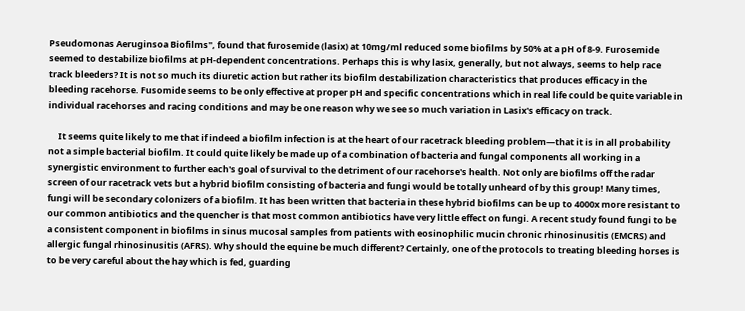Pseudomonas Aeruginsoa Biofilms", found that furosemide (lasix) at 10mg/ml reduced some biofilms by 50% at a pH of 8-9. Furosemide seemed to destabilize biofilms at pH-dependent concentrations. Perhaps this is why lasix, generally, but not always, seems to help race track bleeders? It is not so much its diuretic action but rather its biofilm destabilization characteristics that produces efficacy in the bleeding racehorse. Fusomide seems to be only effective at proper pH and specific concentrations which in real life could be quite variable in individual racehorses and racing conditions and may be one reason why we see so much variation in Lasix's efficacy on track.

     It seems quite likely to me that if indeed a biofilm infection is at the heart of our racetrack bleeding problem—that it is in all probability not a simple bacterial biofilm. It could quite likely be made up of a combination of bacteria and fungal components all working in a synergistic environment to further each's goal of survival to the detriment of our racehorse's health. Not only are biofilms off the radar screen of our racetrack vets but a hybrid biofilm consisting of bacteria and fungi would be totally unheard of by this group! Many times, fungi will be secondary colonizers of a biofilm. It has been written that bacteria in these hybrid biofilms can be up to 4000x more resistant to our common antibiotics and the quencher is that most common antibiotics have very little effect on fungi. A recent study found fungi to be a consistent component in biofilms in sinus mucosal samples from patients with eosinophilic mucin chronic rhinosinusitis (EMCRS) and allergic fungal rhinosinusitis (AFRS). Why should the equine be much different? Certainly, one of the protocols to treating bleeding horses is to be very careful about the hay which is fed, guarding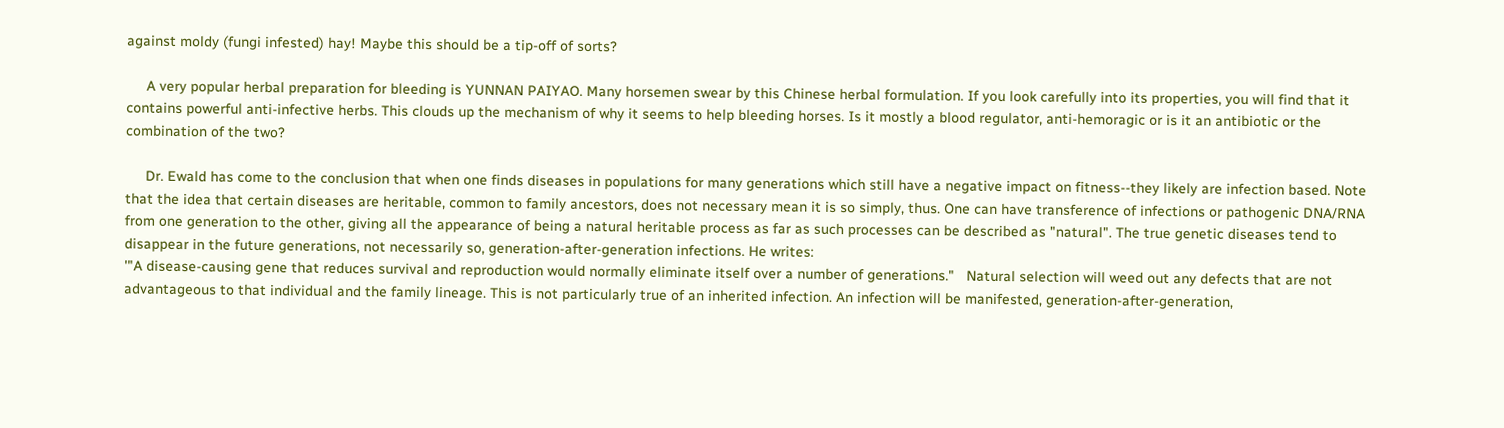against moldy (fungi infested) hay! Maybe this should be a tip-off of sorts?

     A very popular herbal preparation for bleeding is YUNNAN PAIYAO. Many horsemen swear by this Chinese herbal formulation. If you look carefully into its properties, you will find that it contains powerful anti-infective herbs. This clouds up the mechanism of why it seems to help bleeding horses. Is it mostly a blood regulator, anti-hemoragic or is it an antibiotic or the combination of the two?

     Dr. Ewald has come to the conclusion that when one finds diseases in populations for many generations which still have a negative impact on fitness--they likely are infection based. Note that the idea that certain diseases are heritable, common to family ancestors, does not necessary mean it is so simply, thus. One can have transference of infections or pathogenic DNA/RNA from one generation to the other, giving all the appearance of being a natural heritable process as far as such processes can be described as "natural". The true genetic diseases tend to disappear in the future generations, not necessarily so, generation-after-generation infections. He writes:
'"A disease-causing gene that reduces survival and reproduction would normally eliminate itself over a number of generations."   Natural selection will weed out any defects that are not advantageous to that individual and the family lineage. This is not particularly true of an inherited infection. An infection will be manifested, generation-after-generation,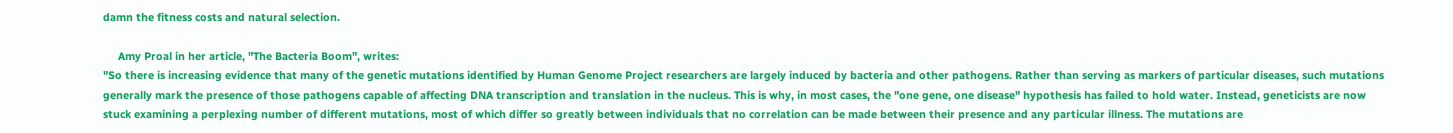damn the fitness costs and natural selection.

     Amy Proal in her article, "The Bacteria Boom", writes:
"So there is increasing evidence that many of the genetic mutations identified by Human Genome Project researchers are largely induced by bacteria and other pathogens. Rather than serving as markers of particular diseases, such mutations generally mark the presence of those pathogens capable of affecting DNA transcription and translation in the nucleus. This is why, in most cases, the "one gene, one disease" hypothesis has failed to hold water. Instead, geneticists are now stuck examining a perplexing number of different mutations, most of which differ so greatly between individuals that no correlation can be made between their presence and any particular illness. The mutations are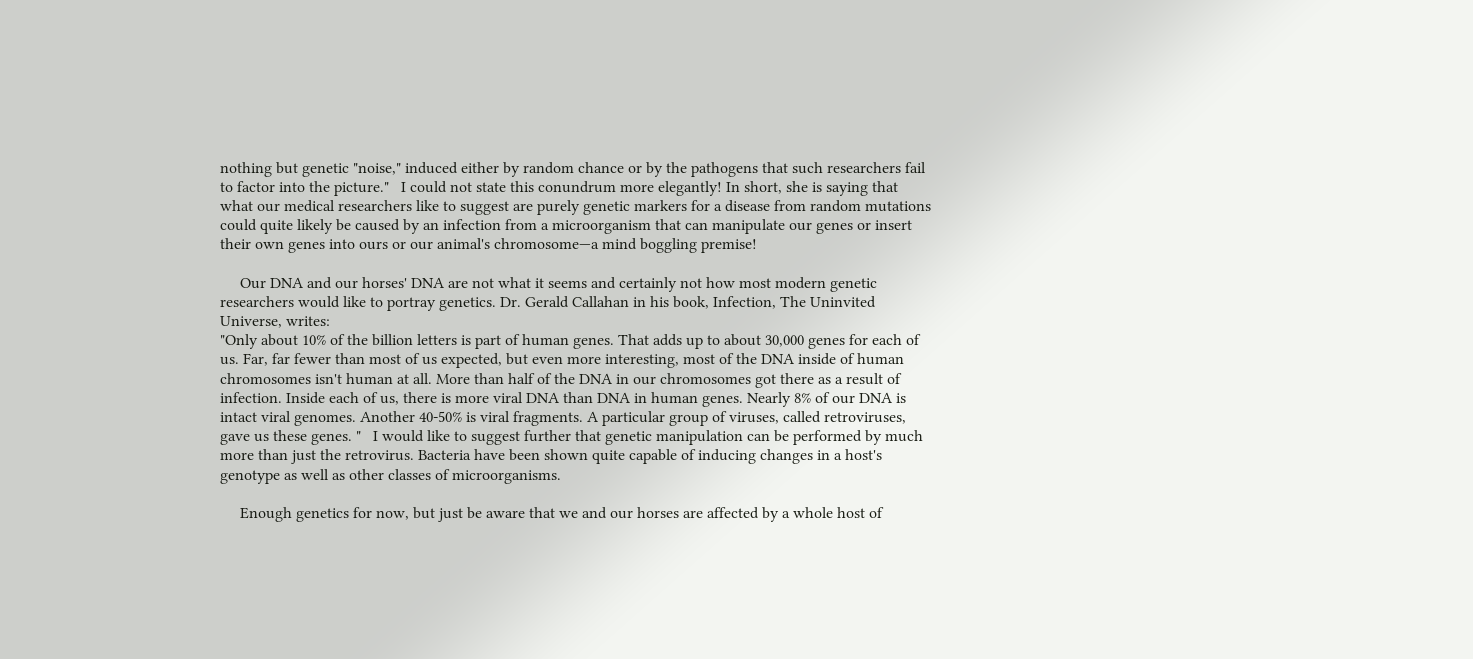nothing but genetic "noise," induced either by random chance or by the pathogens that such researchers fail to factor into the picture."   I could not state this conundrum more elegantly! In short, she is saying that what our medical researchers like to suggest are purely genetic markers for a disease from random mutations could quite likely be caused by an infection from a microorganism that can manipulate our genes or insert their own genes into ours or our animal's chromosome—a mind boggling premise!

     Our DNA and our horses' DNA are not what it seems and certainly not how most modern genetic researchers would like to portray genetics. Dr. Gerald Callahan in his book, Infection, The Uninvited Universe, writes:
"Only about 10% of the billion letters is part of human genes. That adds up to about 30,000 genes for each of us. Far, far fewer than most of us expected, but even more interesting, most of the DNA inside of human chromosomes isn't human at all. More than half of the DNA in our chromosomes got there as a result of infection. Inside each of us, there is more viral DNA than DNA in human genes. Nearly 8% of our DNA is intact viral genomes. Another 40-50% is viral fragments. A particular group of viruses, called retroviruses, gave us these genes. "   I would like to suggest further that genetic manipulation can be performed by much more than just the retrovirus. Bacteria have been shown quite capable of inducing changes in a host's genotype as well as other classes of microorganisms.

     Enough genetics for now, but just be aware that we and our horses are affected by a whole host of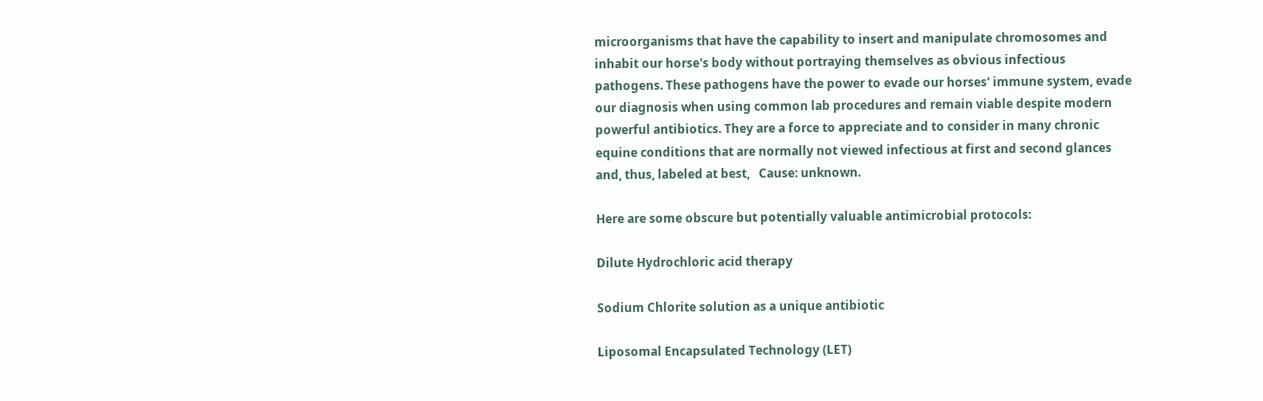microorganisms that have the capability to insert and manipulate chromosomes and inhabit our horse's body without portraying themselves as obvious infectious pathogens. These pathogens have the power to evade our horses' immune system, evade our diagnosis when using common lab procedures and remain viable despite modern powerful antibiotics. They are a force to appreciate and to consider in many chronic equine conditions that are normally not viewed infectious at first and second glances and, thus, labeled at best,   Cause: unknown.

Here are some obscure but potentially valuable antimicrobial protocols:

Dilute Hydrochloric acid therapy

Sodium Chlorite solution as a unique antibiotic

Liposomal Encapsulated Technology (LET)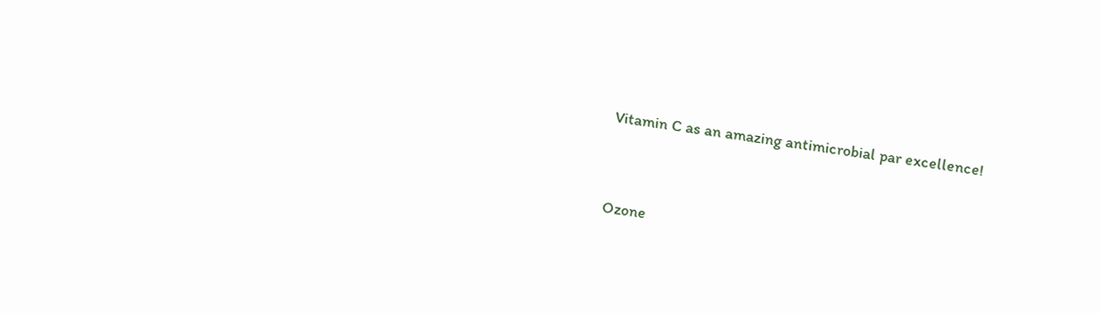Vitamin C as an amazing antimicrobial par excellence!


Ozone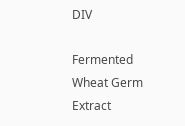DIV

Fermented Wheat Germ Extract